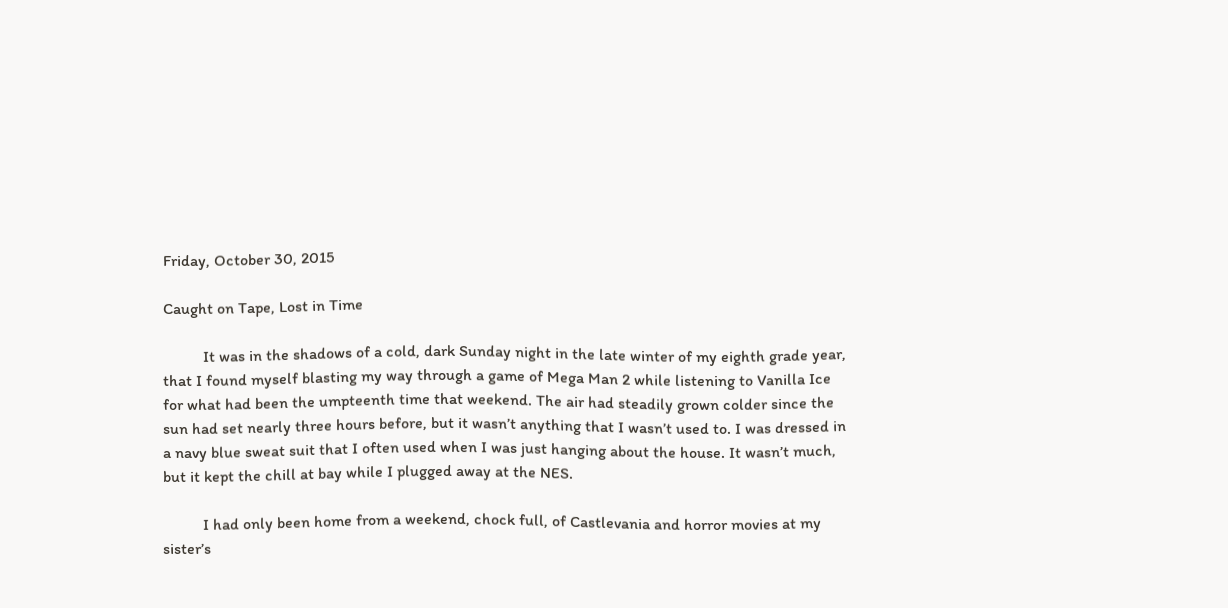Friday, October 30, 2015

Caught on Tape, Lost in Time

          It was in the shadows of a cold, dark Sunday night in the late winter of my eighth grade year, that I found myself blasting my way through a game of Mega Man 2 while listening to Vanilla Ice for what had been the umpteenth time that weekend. The air had steadily grown colder since the sun had set nearly three hours before, but it wasn’t anything that I wasn’t used to. I was dressed in a navy blue sweat suit that I often used when I was just hanging about the house. It wasn’t much, but it kept the chill at bay while I plugged away at the NES.

          I had only been home from a weekend, chock full, of Castlevania and horror movies at my sister’s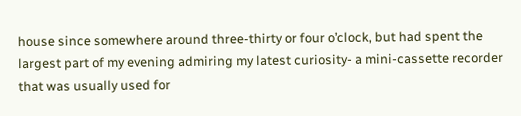house since somewhere around three-thirty or four o’clock, but had spent the largest part of my evening admiring my latest curiosity- a mini-cassette recorder that was usually used for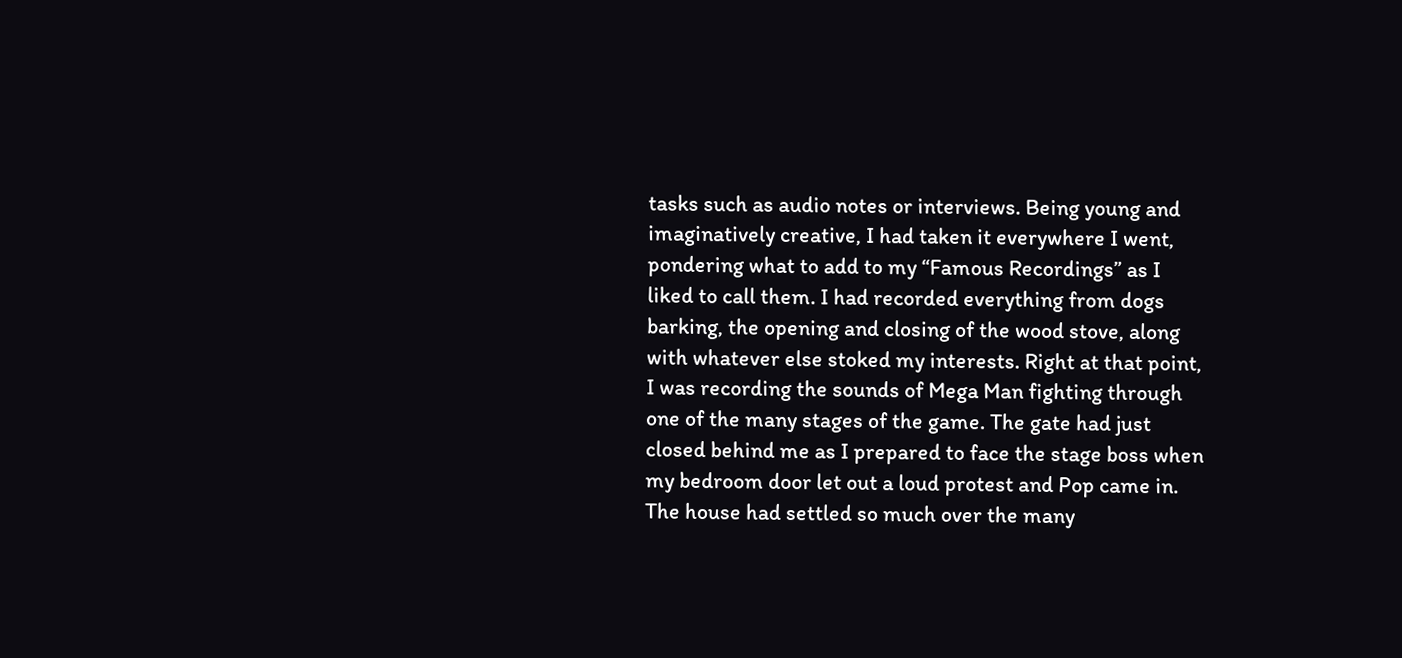tasks such as audio notes or interviews. Being young and imaginatively creative, I had taken it everywhere I went, pondering what to add to my “Famous Recordings” as I liked to call them. I had recorded everything from dogs barking, the opening and closing of the wood stove, along with whatever else stoked my interests. Right at that point, I was recording the sounds of Mega Man fighting through one of the many stages of the game. The gate had just closed behind me as I prepared to face the stage boss when my bedroom door let out a loud protest and Pop came in. The house had settled so much over the many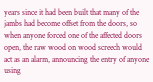years since it had been built that many of the jambs had become offset from the doors, so when anyone forced one of the affected doors open, the raw wood on wood screech would act as an alarm, announcing the entry of anyone using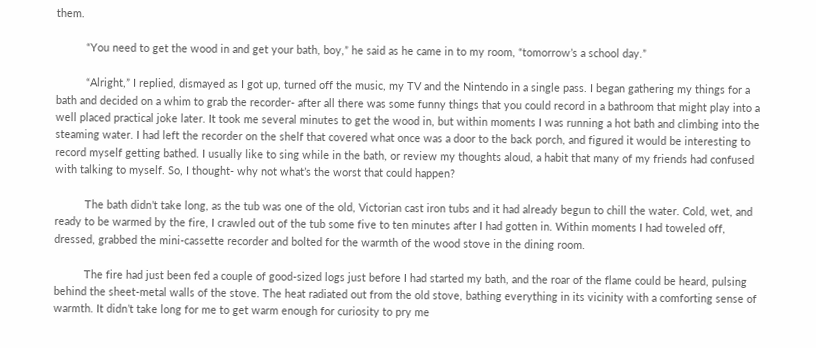them.

          “You need to get the wood in and get your bath, boy,” he said as he came in to my room, “tomorrow’s a school day.”

          “Alright,” I replied, dismayed as I got up, turned off the music, my TV and the Nintendo in a single pass. I began gathering my things for a bath and decided on a whim to grab the recorder- after all there was some funny things that you could record in a bathroom that might play into a well placed practical joke later. It took me several minutes to get the wood in, but within moments I was running a hot bath and climbing into the steaming water. I had left the recorder on the shelf that covered what once was a door to the back porch, and figured it would be interesting to record myself getting bathed. I usually like to sing while in the bath, or review my thoughts aloud, a habit that many of my friends had confused with talking to myself. So, I thought- why not what’s the worst that could happen?

          The bath didn’t take long, as the tub was one of the old, Victorian cast iron tubs and it had already begun to chill the water. Cold, wet, and ready to be warmed by the fire, I crawled out of the tub some five to ten minutes after I had gotten in. Within moments I had toweled off, dressed, grabbed the mini-cassette recorder and bolted for the warmth of the wood stove in the dining room.

          The fire had just been fed a couple of good-sized logs just before I had started my bath, and the roar of the flame could be heard, pulsing behind the sheet-metal walls of the stove. The heat radiated out from the old stove, bathing everything in its vicinity with a comforting sense of warmth. It didn’t take long for me to get warm enough for curiosity to pry me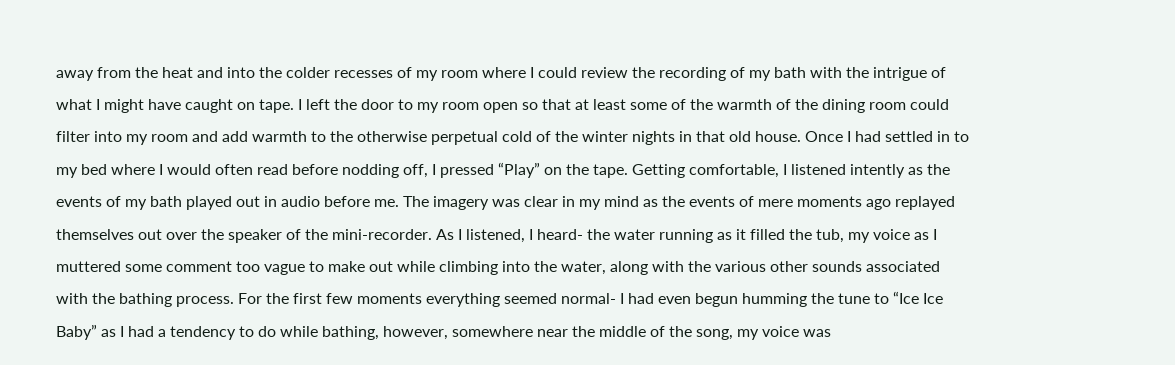away from the heat and into the colder recesses of my room where I could review the recording of my bath with the intrigue of what I might have caught on tape. I left the door to my room open so that at least some of the warmth of the dining room could filter into my room and add warmth to the otherwise perpetual cold of the winter nights in that old house. Once I had settled in to my bed where I would often read before nodding off, I pressed “Play” on the tape. Getting comfortable, I listened intently as the events of my bath played out in audio before me. The imagery was clear in my mind as the events of mere moments ago replayed themselves out over the speaker of the mini-recorder. As I listened, I heard- the water running as it filled the tub, my voice as I muttered some comment too vague to make out while climbing into the water, along with the various other sounds associated with the bathing process. For the first few moments everything seemed normal- I had even begun humming the tune to “Ice Ice Baby” as I had a tendency to do while bathing, however, somewhere near the middle of the song, my voice was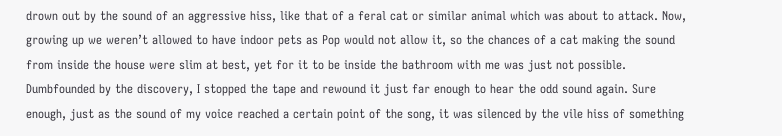drown out by the sound of an aggressive hiss, like that of a feral cat or similar animal which was about to attack. Now, growing up we weren’t allowed to have indoor pets as Pop would not allow it, so the chances of a cat making the sound from inside the house were slim at best, yet for it to be inside the bathroom with me was just not possible. Dumbfounded by the discovery, I stopped the tape and rewound it just far enough to hear the odd sound again. Sure enough, just as the sound of my voice reached a certain point of the song, it was silenced by the vile hiss of something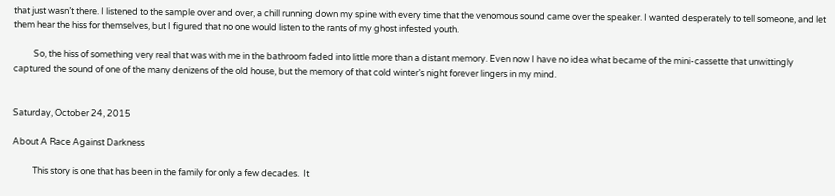that just wasn’t there. I listened to the sample over and over, a chill running down my spine with every time that the venomous sound came over the speaker. I wanted desperately to tell someone, and let them hear the hiss for themselves, but I figured that no one would listen to the rants of my ghost infested youth.

          So, the hiss of something very real that was with me in the bathroom faded into little more than a distant memory. Even now I have no idea what became of the mini-cassette that unwittingly captured the sound of one of the many denizens of the old house, but the memory of that cold winter’s night forever lingers in my mind.


Saturday, October 24, 2015

About A Race Against Darkness

          This story is one that has been in the family for only a few decades.  It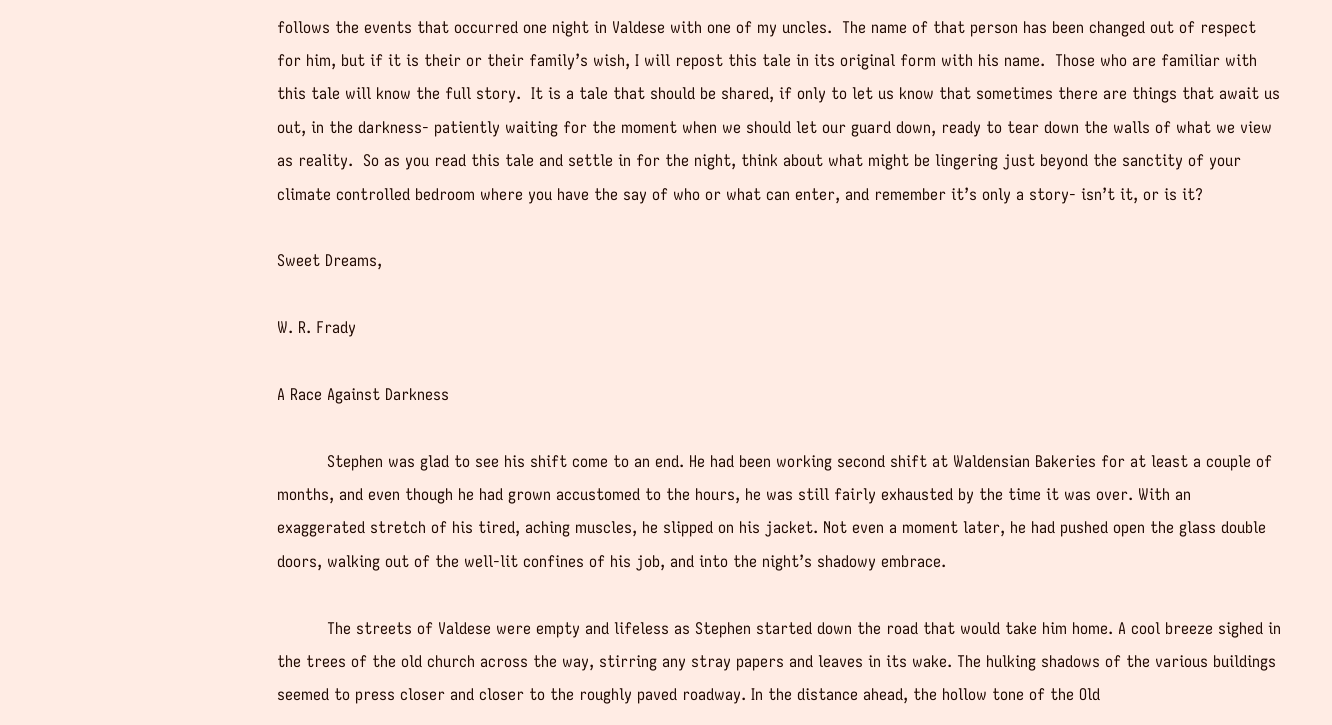follows the events that occurred one night in Valdese with one of my uncles.  The name of that person has been changed out of respect for him, but if it is their or their family’s wish, I will repost this tale in its original form with his name.  Those who are familiar with this tale will know the full story.  It is a tale that should be shared, if only to let us know that sometimes there are things that await us out, in the darkness- patiently waiting for the moment when we should let our guard down, ready to tear down the walls of what we view as reality.  So as you read this tale and settle in for the night, think about what might be lingering just beyond the sanctity of your climate controlled bedroom where you have the say of who or what can enter, and remember it’s only a story- isn’t it, or is it?

Sweet Dreams,

W. R. Frady

A Race Against Darkness

          Stephen was glad to see his shift come to an end. He had been working second shift at Waldensian Bakeries for at least a couple of months, and even though he had grown accustomed to the hours, he was still fairly exhausted by the time it was over. With an exaggerated stretch of his tired, aching muscles, he slipped on his jacket. Not even a moment later, he had pushed open the glass double doors, walking out of the well-lit confines of his job, and into the night’s shadowy embrace.

          The streets of Valdese were empty and lifeless as Stephen started down the road that would take him home. A cool breeze sighed in the trees of the old church across the way, stirring any stray papers and leaves in its wake. The hulking shadows of the various buildings seemed to press closer and closer to the roughly paved roadway. In the distance ahead, the hollow tone of the Old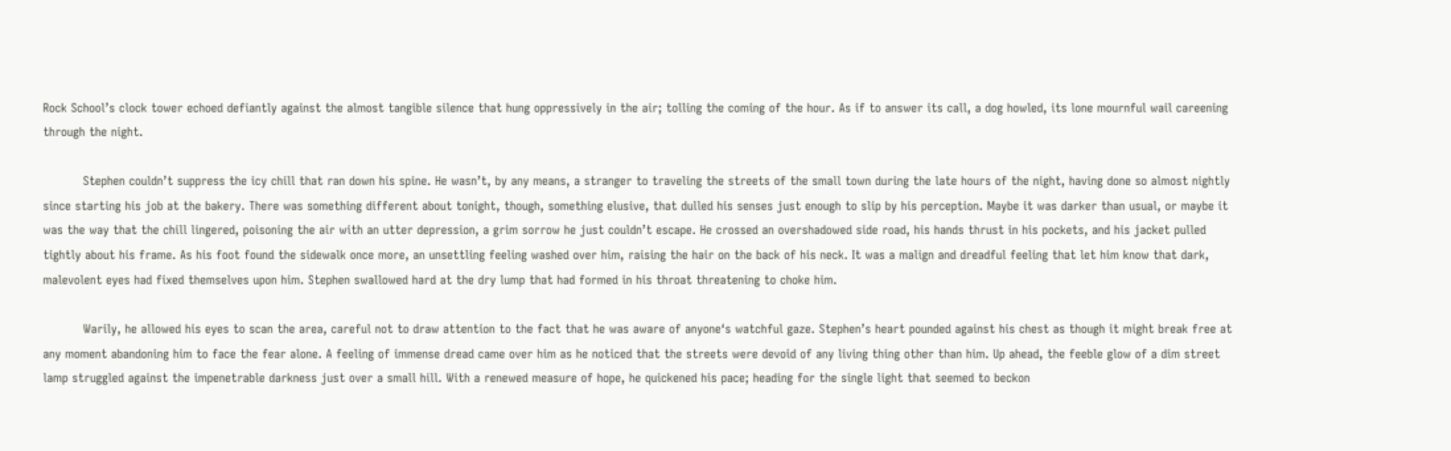Rock School’s clock tower echoed defiantly against the almost tangible silence that hung oppressively in the air; tolling the coming of the hour. As if to answer its call, a dog howled, its lone mournful wail careening through the night.

          Stephen couldn’t suppress the icy chill that ran down his spine. He wasn’t, by any means, a stranger to traveling the streets of the small town during the late hours of the night, having done so almost nightly since starting his job at the bakery. There was something different about tonight, though, something elusive, that dulled his senses just enough to slip by his perception. Maybe it was darker than usual, or maybe it was the way that the chill lingered, poisoning the air with an utter depression, a grim sorrow he just couldn’t escape. He crossed an overshadowed side road, his hands thrust in his pockets, and his jacket pulled tightly about his frame. As his foot found the sidewalk once more, an unsettling feeling washed over him, raising the hair on the back of his neck. It was a malign and dreadful feeling that let him know that dark, malevolent eyes had fixed themselves upon him. Stephen swallowed hard at the dry lump that had formed in his throat threatening to choke him.

          Warily, he allowed his eyes to scan the area, careful not to draw attention to the fact that he was aware of anyone‘s watchful gaze. Stephen’s heart pounded against his chest as though it might break free at any moment abandoning him to face the fear alone. A feeling of immense dread came over him as he noticed that the streets were devoid of any living thing other than him. Up ahead, the feeble glow of a dim street lamp struggled against the impenetrable darkness just over a small hill. With a renewed measure of hope, he quickened his pace; heading for the single light that seemed to beckon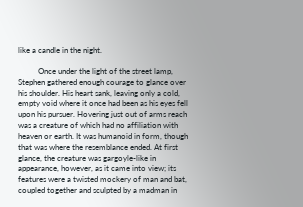like a candle in the night.

          Once under the light of the street lamp, Stephen gathered enough courage to glance over his shoulder. His heart sank, leaving only a cold, empty void where it once had been as his eyes fell upon his pursuer. Hovering just out of arms reach was a creature of which had no affiliation with heaven or earth. It was humanoid in form, though that was where the resemblance ended. At first glance, the creature was gargoyle-like in appearance, however, as it came into view; its features were a twisted mockery of man and bat, coupled together and sculpted by a madman in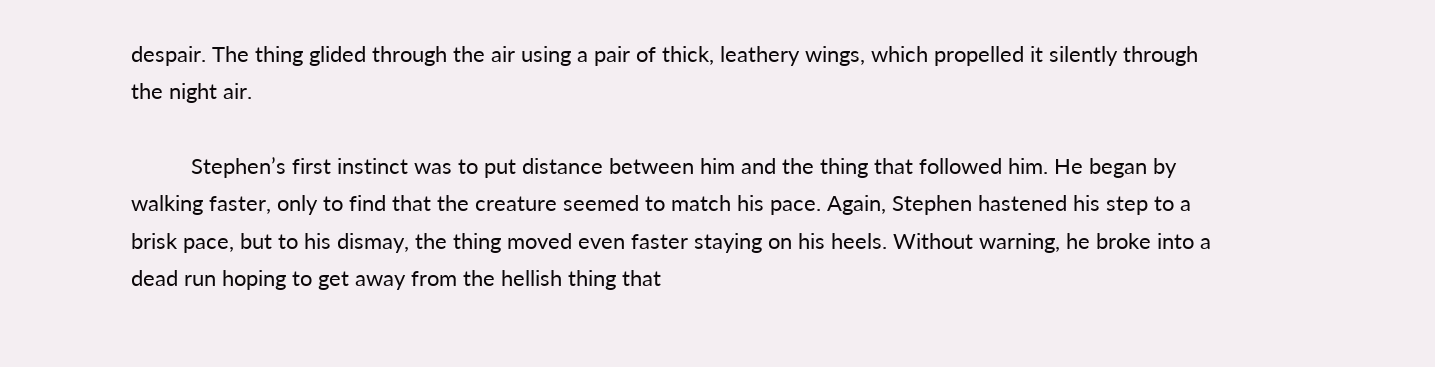despair. The thing glided through the air using a pair of thick, leathery wings, which propelled it silently through the night air.

          Stephen’s first instinct was to put distance between him and the thing that followed him. He began by walking faster, only to find that the creature seemed to match his pace. Again, Stephen hastened his step to a brisk pace, but to his dismay, the thing moved even faster staying on his heels. Without warning, he broke into a dead run hoping to get away from the hellish thing that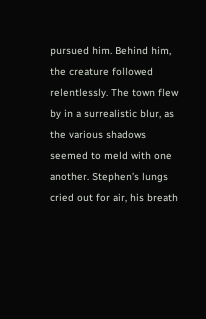pursued him. Behind him, the creature followed relentlessly. The town flew by in a surrealistic blur, as the various shadows seemed to meld with one another. Stephen’s lungs cried out for air, his breath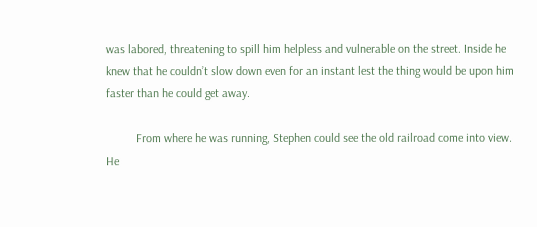was labored, threatening to spill him helpless and vulnerable on the street. Inside he knew that he couldn’t slow down even for an instant lest the thing would be upon him faster than he could get away.

          From where he was running, Stephen could see the old railroad come into view. He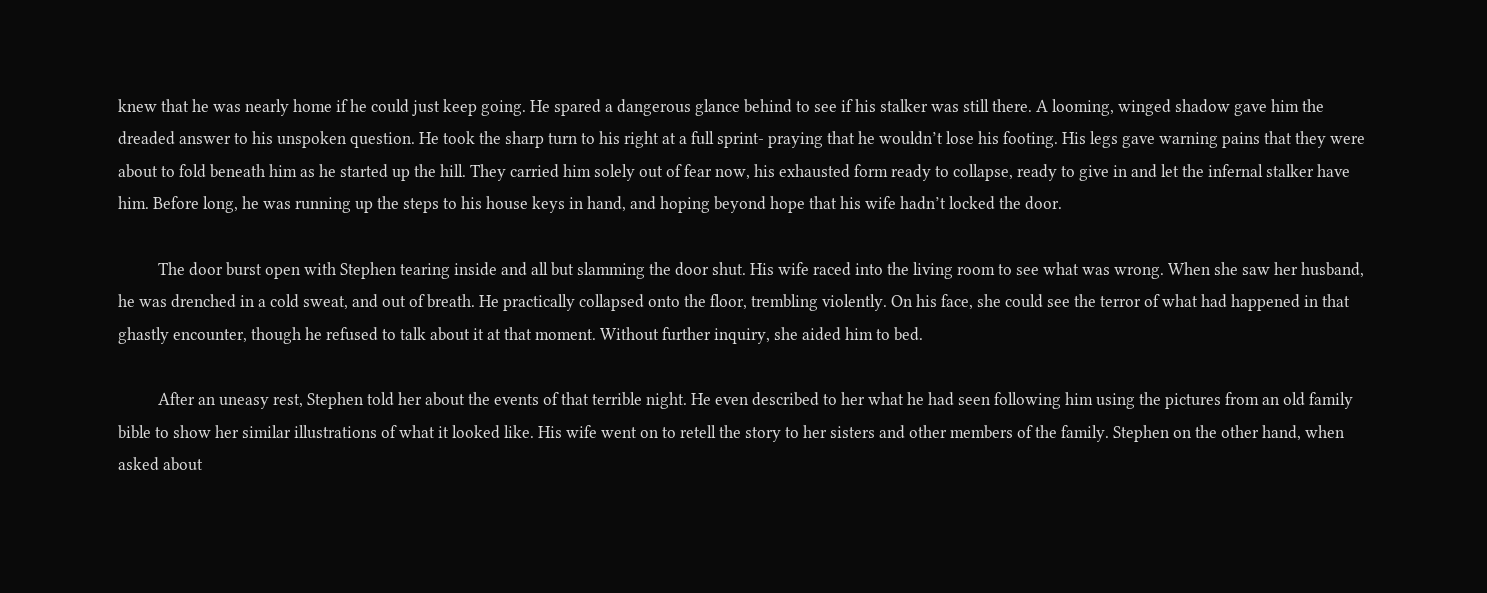knew that he was nearly home if he could just keep going. He spared a dangerous glance behind to see if his stalker was still there. A looming, winged shadow gave him the dreaded answer to his unspoken question. He took the sharp turn to his right at a full sprint- praying that he wouldn’t lose his footing. His legs gave warning pains that they were about to fold beneath him as he started up the hill. They carried him solely out of fear now, his exhausted form ready to collapse, ready to give in and let the infernal stalker have him. Before long, he was running up the steps to his house keys in hand, and hoping beyond hope that his wife hadn’t locked the door.

          The door burst open with Stephen tearing inside and all but slamming the door shut. His wife raced into the living room to see what was wrong. When she saw her husband, he was drenched in a cold sweat, and out of breath. He practically collapsed onto the floor, trembling violently. On his face, she could see the terror of what had happened in that ghastly encounter, though he refused to talk about it at that moment. Without further inquiry, she aided him to bed.

          After an uneasy rest, Stephen told her about the events of that terrible night. He even described to her what he had seen following him using the pictures from an old family bible to show her similar illustrations of what it looked like. His wife went on to retell the story to her sisters and other members of the family. Stephen on the other hand, when asked about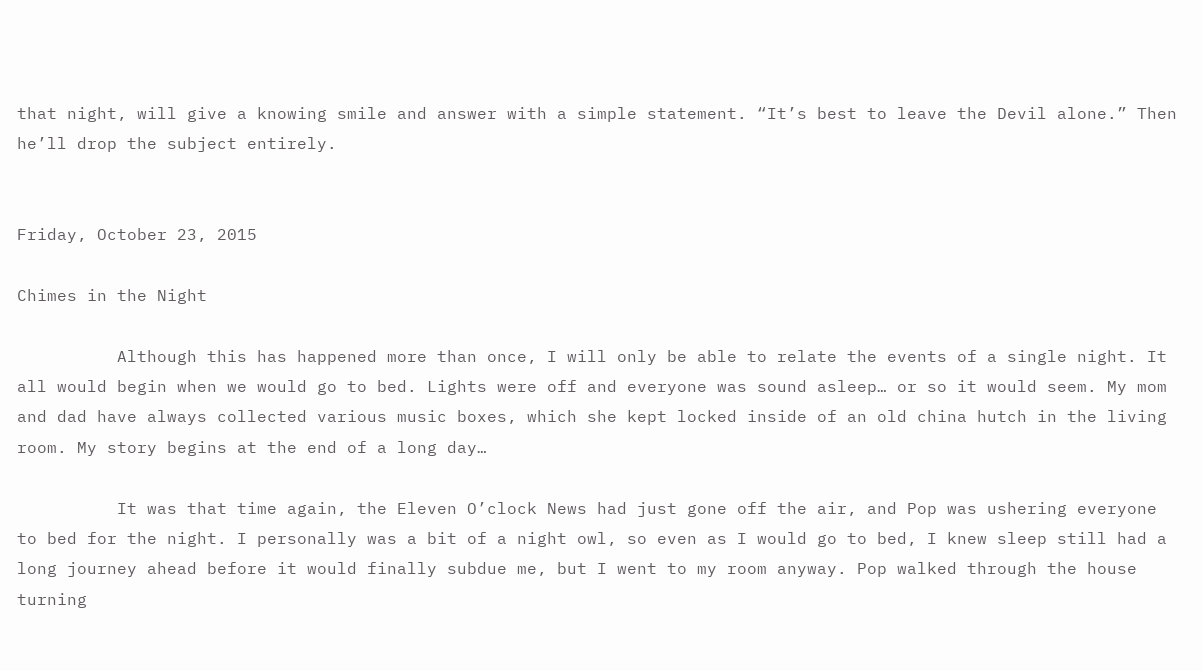that night, will give a knowing smile and answer with a simple statement. “It’s best to leave the Devil alone.” Then he’ll drop the subject entirely.


Friday, October 23, 2015

Chimes in the Night

          Although this has happened more than once, I will only be able to relate the events of a single night. It all would begin when we would go to bed. Lights were off and everyone was sound asleep… or so it would seem. My mom and dad have always collected various music boxes, which she kept locked inside of an old china hutch in the living room. My story begins at the end of a long day…

          It was that time again, the Eleven O’clock News had just gone off the air, and Pop was ushering everyone to bed for the night. I personally was a bit of a night owl, so even as I would go to bed, I knew sleep still had a long journey ahead before it would finally subdue me, but I went to my room anyway. Pop walked through the house turning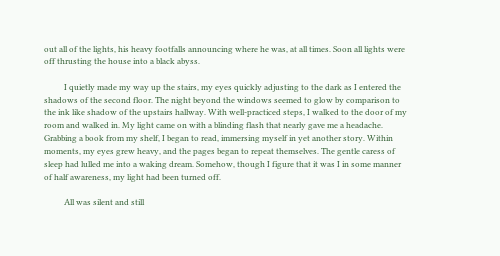out all of the lights, his heavy footfalls announcing where he was, at all times. Soon all lights were off thrusting the house into a black abyss.

          I quietly made my way up the stairs, my eyes quickly adjusting to the dark as I entered the shadows of the second floor. The night beyond the windows seemed to glow by comparison to the ink like shadow of the upstairs hallway. With well-practiced steps, I walked to the door of my room and walked in. My light came on with a blinding flash that nearly gave me a headache. Grabbing a book from my shelf, I began to read, immersing myself in yet another story. Within moments, my eyes grew heavy, and the pages began to repeat themselves. The gentle caress of sleep had lulled me into a waking dream. Somehow, though I figure that it was I in some manner of half awareness, my light had been turned off.

          All was silent and still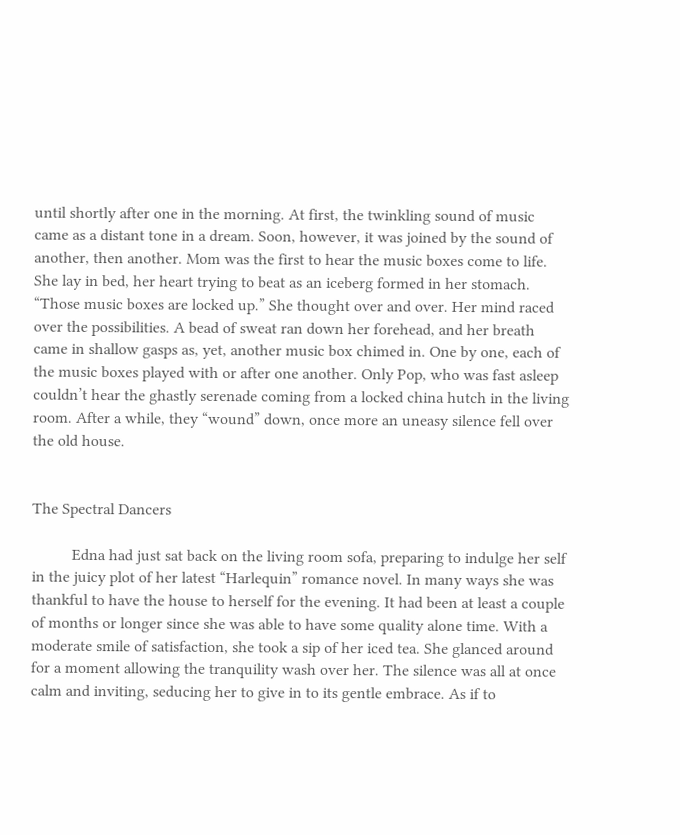until shortly after one in the morning. At first, the twinkling sound of music came as a distant tone in a dream. Soon, however, it was joined by the sound of another, then another. Mom was the first to hear the music boxes come to life. She lay in bed, her heart trying to beat as an iceberg formed in her stomach. “Those music boxes are locked up.” She thought over and over. Her mind raced over the possibilities. A bead of sweat ran down her forehead, and her breath came in shallow gasps as, yet, another music box chimed in. One by one, each of the music boxes played with or after one another. Only Pop, who was fast asleep couldn’t hear the ghastly serenade coming from a locked china hutch in the living room. After a while, they “wound” down, once more an uneasy silence fell over the old house.


The Spectral Dancers

          Edna had just sat back on the living room sofa, preparing to indulge her self in the juicy plot of her latest “Harlequin” romance novel. In many ways she was thankful to have the house to herself for the evening. It had been at least a couple of months or longer since she was able to have some quality alone time. With a moderate smile of satisfaction, she took a sip of her iced tea. She glanced around for a moment allowing the tranquility wash over her. The silence was all at once calm and inviting, seducing her to give in to its gentle embrace. As if to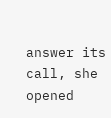answer its call, she opened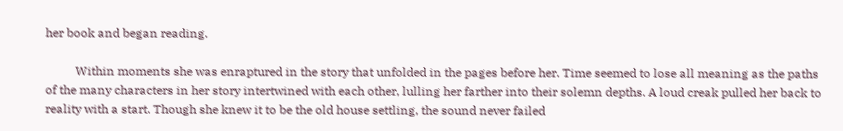her book and began reading.

          Within moments she was enraptured in the story that unfolded in the pages before her. Time seemed to lose all meaning as the paths of the many characters in her story intertwined with each other, lulling her farther into their solemn depths. A loud creak pulled her back to reality with a start. Though she knew it to be the old house settling, the sound never failed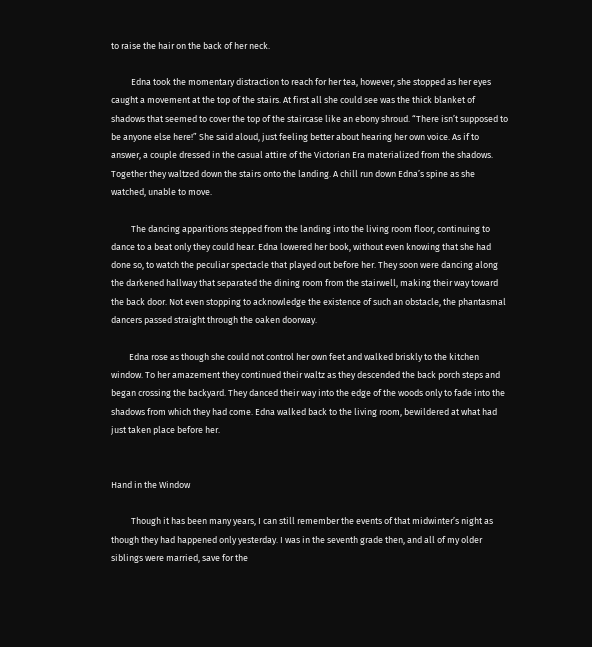to raise the hair on the back of her neck.

          Edna took the momentary distraction to reach for her tea, however, she stopped as her eyes caught a movement at the top of the stairs. At first all she could see was the thick blanket of shadows that seemed to cover the top of the staircase like an ebony shroud. “There isn’t supposed to be anyone else here!” She said aloud, just feeling better about hearing her own voice. As if to answer, a couple dressed in the casual attire of the Victorian Era materialized from the shadows. Together they waltzed down the stairs onto the landing. A chill run down Edna’s spine as she watched, unable to move.

          The dancing apparitions stepped from the landing into the living room floor, continuing to dance to a beat only they could hear. Edna lowered her book, without even knowing that she had done so, to watch the peculiar spectacle that played out before her. They soon were dancing along the darkened hallway that separated the dining room from the stairwell, making their way toward the back door. Not even stopping to acknowledge the existence of such an obstacle, the phantasmal dancers passed straight through the oaken doorway.

         Edna rose as though she could not control her own feet and walked briskly to the kitchen window. To her amazement they continued their waltz as they descended the back porch steps and began crossing the backyard. They danced their way into the edge of the woods only to fade into the shadows from which they had come. Edna walked back to the living room, bewildered at what had just taken place before her.


Hand in the Window

          Though it has been many years, I can still remember the events of that midwinter’s night as though they had happened only yesterday. I was in the seventh grade then, and all of my older siblings were married, save for the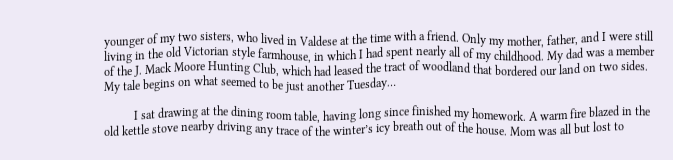younger of my two sisters, who lived in Valdese at the time with a friend. Only my mother, father, and I were still living in the old Victorian style farmhouse, in which I had spent nearly all of my childhood. My dad was a member of the J. Mack Moore Hunting Club, which had leased the tract of woodland that bordered our land on two sides. My tale begins on what seemed to be just another Tuesday…

          I sat drawing at the dining room table, having long since finished my homework. A warm fire blazed in the old kettle stove nearby driving any trace of the winter’s icy breath out of the house. Mom was all but lost to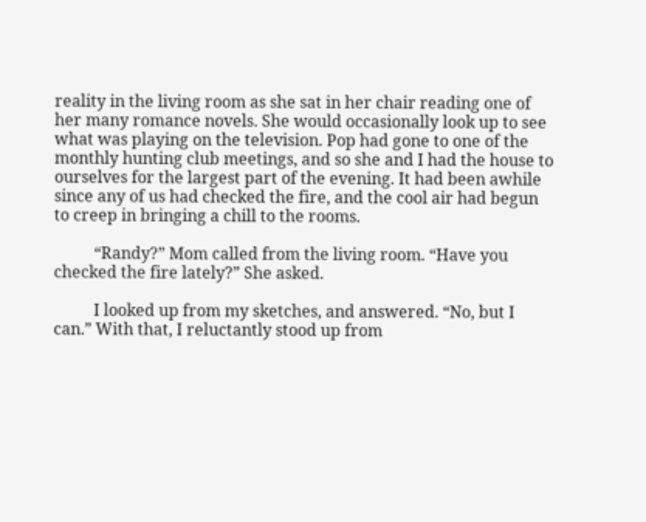reality in the living room as she sat in her chair reading one of her many romance novels. She would occasionally look up to see what was playing on the television. Pop had gone to one of the monthly hunting club meetings, and so she and I had the house to ourselves for the largest part of the evening. It had been awhile since any of us had checked the fire, and the cool air had begun to creep in bringing a chill to the rooms.

          “Randy?” Mom called from the living room. “Have you checked the fire lately?” She asked.

          I looked up from my sketches, and answered. “No, but I can.” With that, I reluctantly stood up from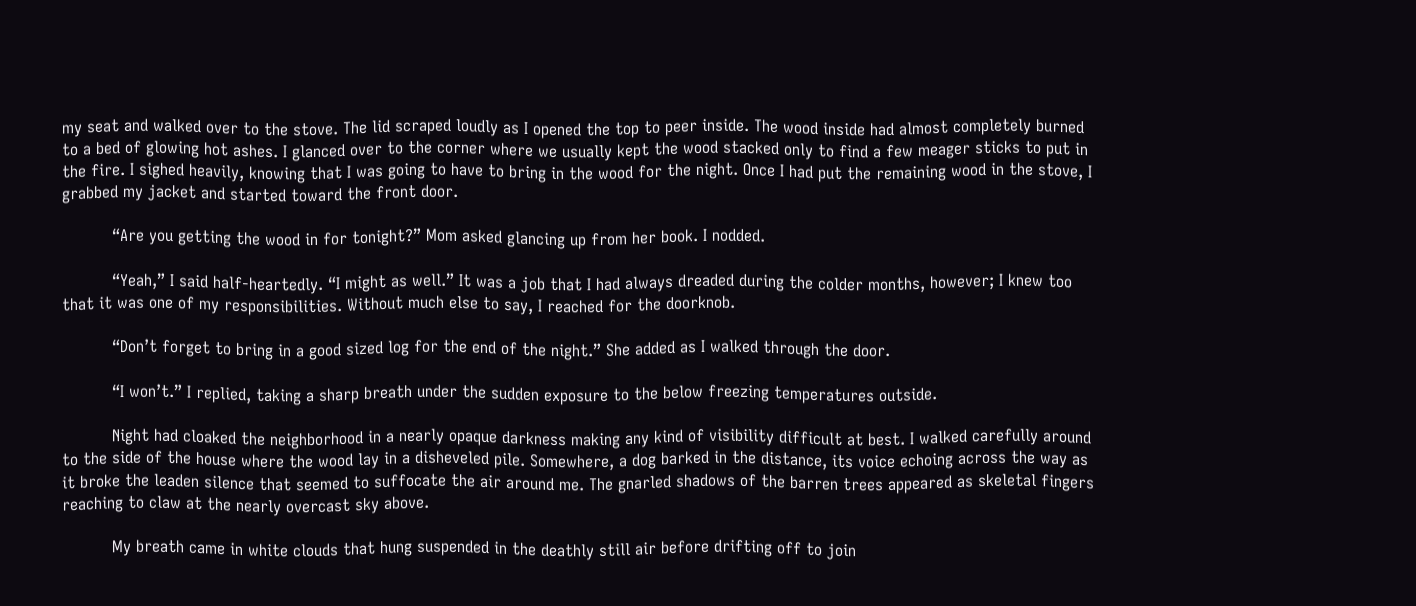my seat and walked over to the stove. The lid scraped loudly as I opened the top to peer inside. The wood inside had almost completely burned to a bed of glowing hot ashes. I glanced over to the corner where we usually kept the wood stacked only to find a few meager sticks to put in the fire. I sighed heavily, knowing that I was going to have to bring in the wood for the night. Once I had put the remaining wood in the stove, I grabbed my jacket and started toward the front door.

          “Are you getting the wood in for tonight?” Mom asked glancing up from her book. I nodded.

          “Yeah,” I said half-heartedly. “I might as well.” It was a job that I had always dreaded during the colder months, however; I knew too that it was one of my responsibilities. Without much else to say, I reached for the doorknob.

          “Don’t forget to bring in a good sized log for the end of the night.” She added as I walked through the door.

          “I won’t.” I replied, taking a sharp breath under the sudden exposure to the below freezing temperatures outside.

          Night had cloaked the neighborhood in a nearly opaque darkness making any kind of visibility difficult at best. I walked carefully around to the side of the house where the wood lay in a disheveled pile. Somewhere, a dog barked in the distance, its voice echoing across the way as it broke the leaden silence that seemed to suffocate the air around me. The gnarled shadows of the barren trees appeared as skeletal fingers reaching to claw at the nearly overcast sky above.

          My breath came in white clouds that hung suspended in the deathly still air before drifting off to join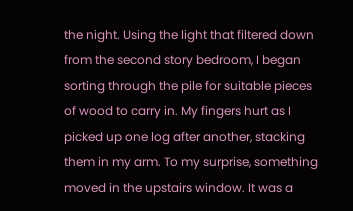the night. Using the light that filtered down from the second story bedroom, I began sorting through the pile for suitable pieces of wood to carry in. My fingers hurt as I picked up one log after another, stacking them in my arm. To my surprise, something moved in the upstairs window. It was a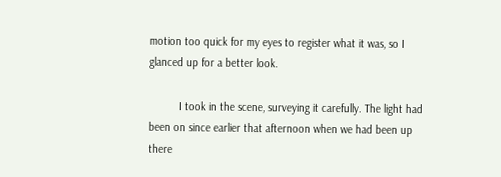motion too quick for my eyes to register what it was, so I glanced up for a better look.

          I took in the scene, surveying it carefully. The light had been on since earlier that afternoon when we had been up there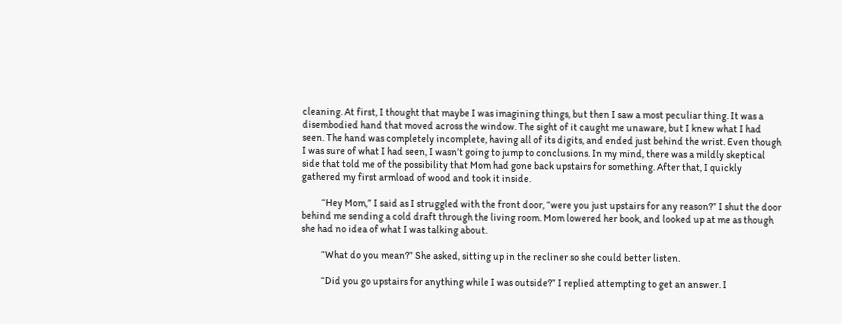cleaning. At first, I thought that maybe I was imagining things, but then I saw a most peculiar thing. It was a disembodied hand that moved across the window. The sight of it caught me unaware, but I knew what I had seen. The hand was completely incomplete, having all of its digits, and ended just behind the wrist. Even though I was sure of what I had seen, I wasn’t going to jump to conclusions. In my mind, there was a mildly skeptical side that told me of the possibility that Mom had gone back upstairs for something. After that, I quickly gathered my first armload of wood and took it inside.

          “Hey Mom,” I said as I struggled with the front door, “were you just upstairs for any reason?” I shut the door behind me sending a cold draft through the living room. Mom lowered her book, and looked up at me as though she had no idea of what I was talking about.

          “What do you mean?” She asked, sitting up in the recliner so she could better listen.

          “Did you go upstairs for anything while I was outside?” I replied attempting to get an answer. I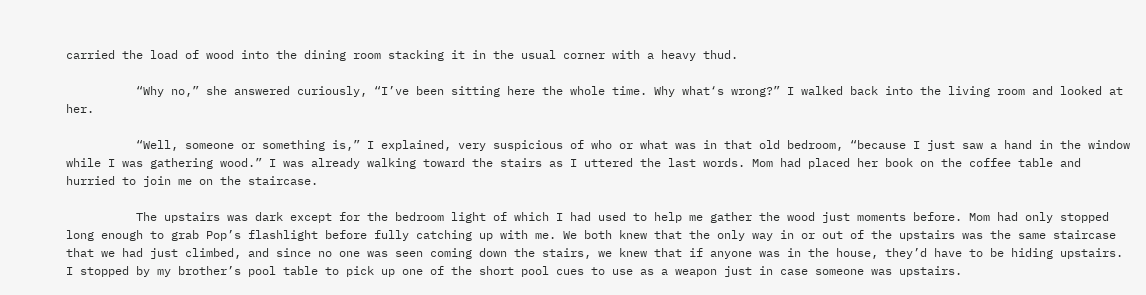carried the load of wood into the dining room stacking it in the usual corner with a heavy thud.

          “Why no,” she answered curiously, “I’ve been sitting here the whole time. Why what‘s wrong?” I walked back into the living room and looked at her.

          “Well, someone or something is,” I explained, very suspicious of who or what was in that old bedroom, “because I just saw a hand in the window while I was gathering wood.” I was already walking toward the stairs as I uttered the last words. Mom had placed her book on the coffee table and hurried to join me on the staircase.

          The upstairs was dark except for the bedroom light of which I had used to help me gather the wood just moments before. Mom had only stopped long enough to grab Pop’s flashlight before fully catching up with me. We both knew that the only way in or out of the upstairs was the same staircase that we had just climbed, and since no one was seen coming down the stairs, we knew that if anyone was in the house, they’d have to be hiding upstairs. I stopped by my brother’s pool table to pick up one of the short pool cues to use as a weapon just in case someone was upstairs.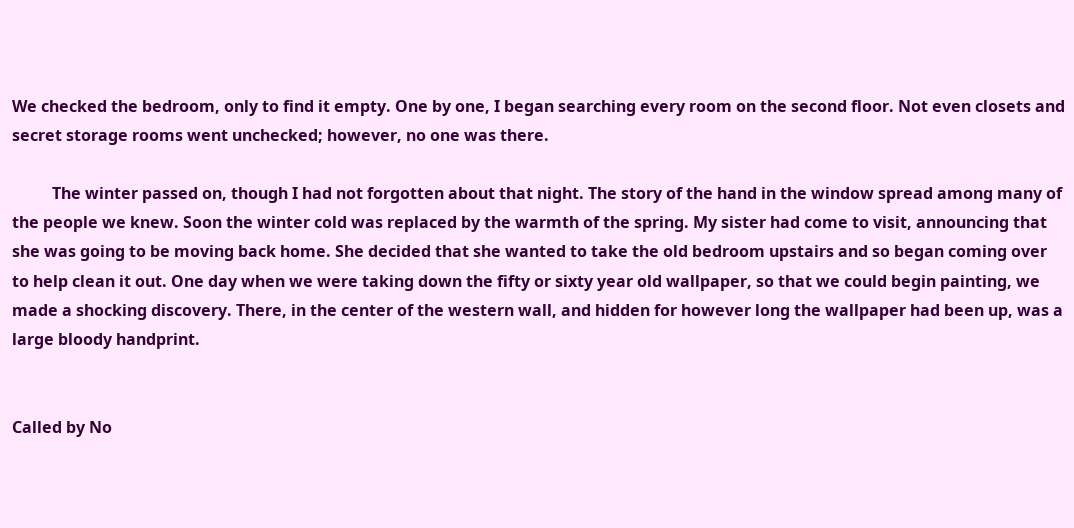We checked the bedroom, only to find it empty. One by one, I began searching every room on the second floor. Not even closets and secret storage rooms went unchecked; however, no one was there.

          The winter passed on, though I had not forgotten about that night. The story of the hand in the window spread among many of the people we knew. Soon the winter cold was replaced by the warmth of the spring. My sister had come to visit, announcing that she was going to be moving back home. She decided that she wanted to take the old bedroom upstairs and so began coming over to help clean it out. One day when we were taking down the fifty or sixty year old wallpaper, so that we could begin painting, we made a shocking discovery. There, in the center of the western wall, and hidden for however long the wallpaper had been up, was a large bloody handprint.


Called by No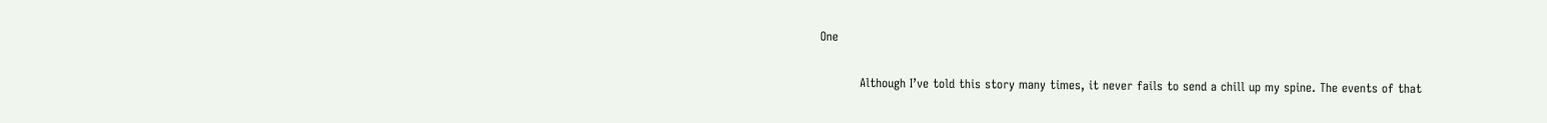One

          Although I’ve told this story many times, it never fails to send a chill up my spine. The events of that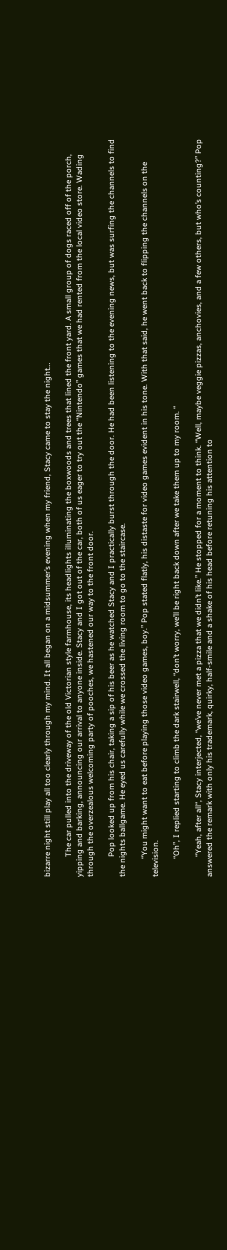bizarre night still play all too clearly through my mind. It all began on a midsummer’s evening when my friend, Stacy came to stay the night…

          The car pulled into the driveway of the old Victorian style farmhouse, its headlights illuminating the boxwoods and trees that lined the front yard. A small group of dogs raced off of the porch, yipping and barking, announcing our arrival to anyone inside. Stacy and I got out of the car, both of us eager to try out the “Nintendo” games that we had rented from the local video store. Wading through the overzealous welcoming party of pooches, we hastened our way to the front door.

          Pop looked up from his chair, taking a sip of his beer as he watched Stacy and I practically burst through the door. He had been listening to the evening news, but was surfing the channels to find the nights ballgame. He eyed us carefully while we crossed the living room to go to the staircase.

         “You might want to eat before playing those video games, boy.” Pop stated flatly, his distaste for video games evident in his tone. With that said, he went back to flipping the channels on the television.

         “Oh”, I replied starting to climb the dark stairwell, “don’t worry, we’ll be right back down after we take them up to my room. “

          “Yeah, after all“, Stacy interjected, “we’ve never met a pizza that we didn’t like.” He stopped for a moment to think. “Well, maybe veggie pizzas, anchovies, and a few others, but who’s counting?” Pop answered the remark with only his trademark, quirky, half-smile and a shake of his head before retuning his attention to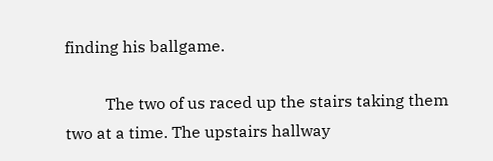finding his ballgame.

          The two of us raced up the stairs taking them two at a time. The upstairs hallway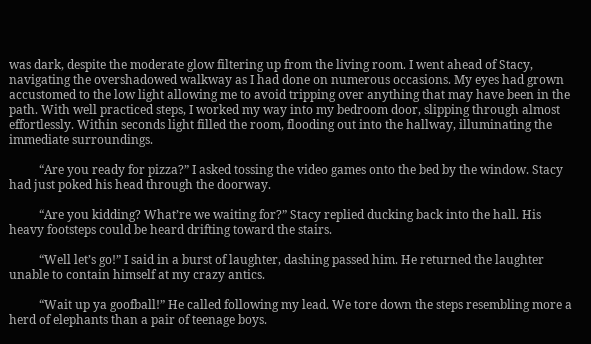was dark, despite the moderate glow filtering up from the living room. I went ahead of Stacy, navigating the overshadowed walkway as I had done on numerous occasions. My eyes had grown accustomed to the low light allowing me to avoid tripping over anything that may have been in the path. With well practiced steps, I worked my way into my bedroom door, slipping through almost effortlessly. Within seconds light filled the room, flooding out into the hallway, illuminating the immediate surroundings.

          “Are you ready for pizza?” I asked tossing the video games onto the bed by the window. Stacy had just poked his head through the doorway.

          “Are you kidding? What’re we waiting for?” Stacy replied ducking back into the hall. His heavy footsteps could be heard drifting toward the stairs.

          “Well let’s go!” I said in a burst of laughter, dashing passed him. He returned the laughter unable to contain himself at my crazy antics.

          “Wait up ya goofball!” He called following my lead. We tore down the steps resembling more a herd of elephants than a pair of teenage boys.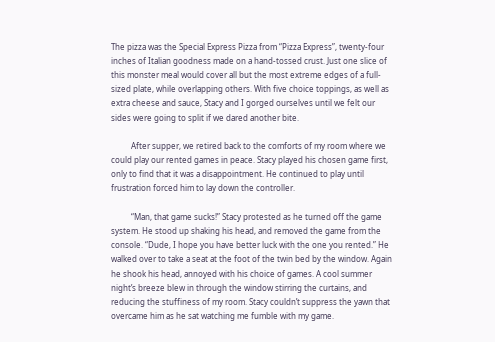The pizza was the Special Express Pizza from “Pizza Express”, twenty-four inches of Italian goodness made on a hand-tossed crust. Just one slice of this monster meal would cover all but the most extreme edges of a full-sized plate, while overlapping others. With five choice toppings, as well as extra cheese and sauce, Stacy and I gorged ourselves until we felt our sides were going to split if we dared another bite.

          After supper, we retired back to the comforts of my room where we could play our rented games in peace. Stacy played his chosen game first, only to find that it was a disappointment. He continued to play until frustration forced him to lay down the controller.

          “Man, that game sucks!” Stacy protested as he turned off the game system. He stood up shaking his head, and removed the game from the console. “Dude, I hope you have better luck with the one you rented.” He walked over to take a seat at the foot of the twin bed by the window. Again he shook his head, annoyed with his choice of games. A cool summer night’s breeze blew in through the window stirring the curtains, and reducing the stuffiness of my room. Stacy couldn’t suppress the yawn that overcame him as he sat watching me fumble with my game.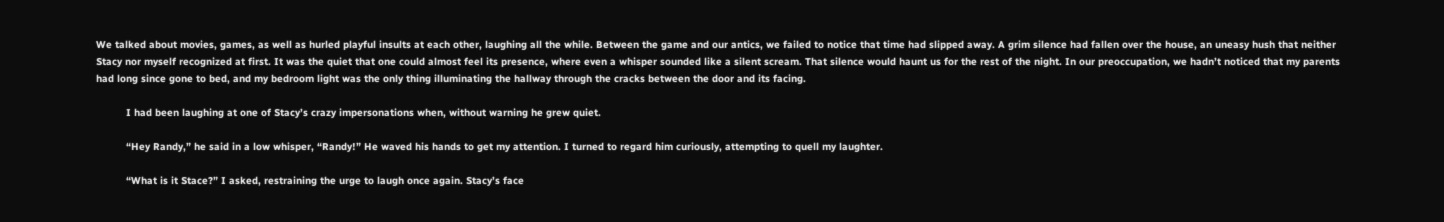We talked about movies, games, as well as hurled playful insults at each other, laughing all the while. Between the game and our antics, we failed to notice that time had slipped away. A grim silence had fallen over the house, an uneasy hush that neither Stacy nor myself recognized at first. It was the quiet that one could almost feel its presence, where even a whisper sounded like a silent scream. That silence would haunt us for the rest of the night. In our preoccupation, we hadn’t noticed that my parents had long since gone to bed, and my bedroom light was the only thing illuminating the hallway through the cracks between the door and its facing.

          I had been laughing at one of Stacy’s crazy impersonations when, without warning he grew quiet.

          “Hey Randy,” he said in a low whisper, “Randy!” He waved his hands to get my attention. I turned to regard him curiously, attempting to quell my laughter.

          “What is it Stace?” I asked, restraining the urge to laugh once again. Stacy’s face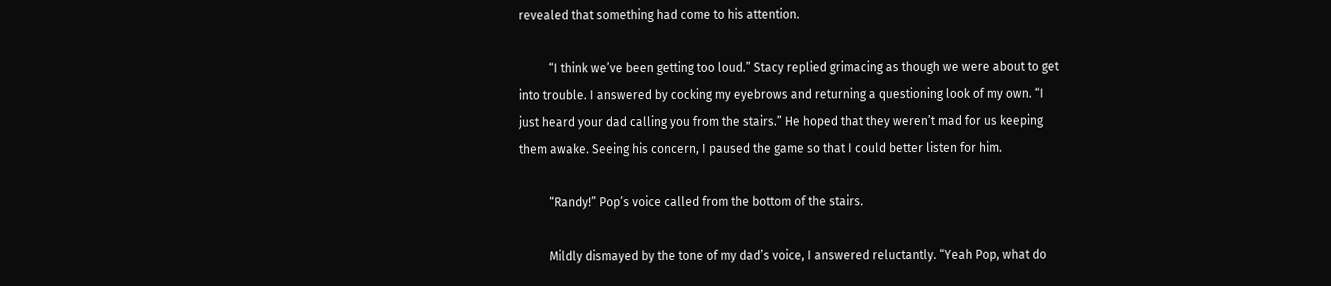revealed that something had come to his attention.

          “I think we’ve been getting too loud.” Stacy replied grimacing as though we were about to get into trouble. I answered by cocking my eyebrows and returning a questioning look of my own. “I just heard your dad calling you from the stairs.” He hoped that they weren’t mad for us keeping them awake. Seeing his concern, I paused the game so that I could better listen for him.

          “Randy!” Pop’s voice called from the bottom of the stairs.

          Mildly dismayed by the tone of my dad’s voice, I answered reluctantly. “Yeah Pop, what do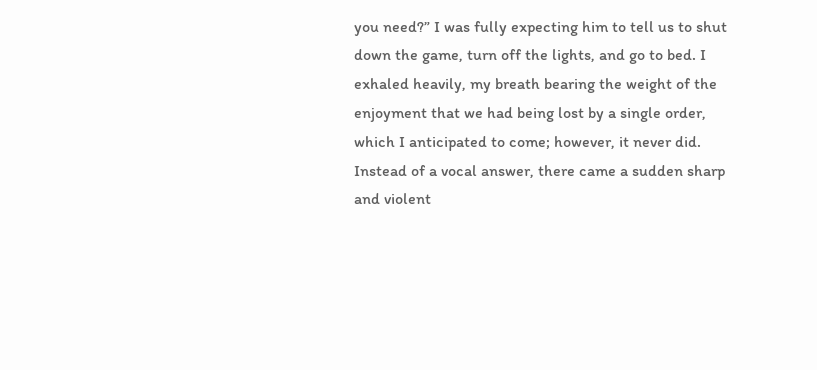you need?” I was fully expecting him to tell us to shut down the game, turn off the lights, and go to bed. I exhaled heavily, my breath bearing the weight of the enjoyment that we had being lost by a single order, which I anticipated to come; however, it never did. Instead of a vocal answer, there came a sudden sharp and violent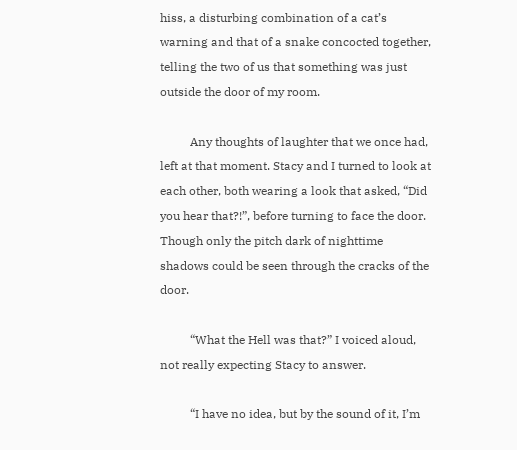hiss, a disturbing combination of a cat’s warning and that of a snake concocted together, telling the two of us that something was just outside the door of my room.

          Any thoughts of laughter that we once had, left at that moment. Stacy and I turned to look at each other, both wearing a look that asked, “Did you hear that?!”, before turning to face the door. Though only the pitch dark of nighttime shadows could be seen through the cracks of the door.

          “What the Hell was that?” I voiced aloud, not really expecting Stacy to answer.

          “I have no idea, but by the sound of it, I’m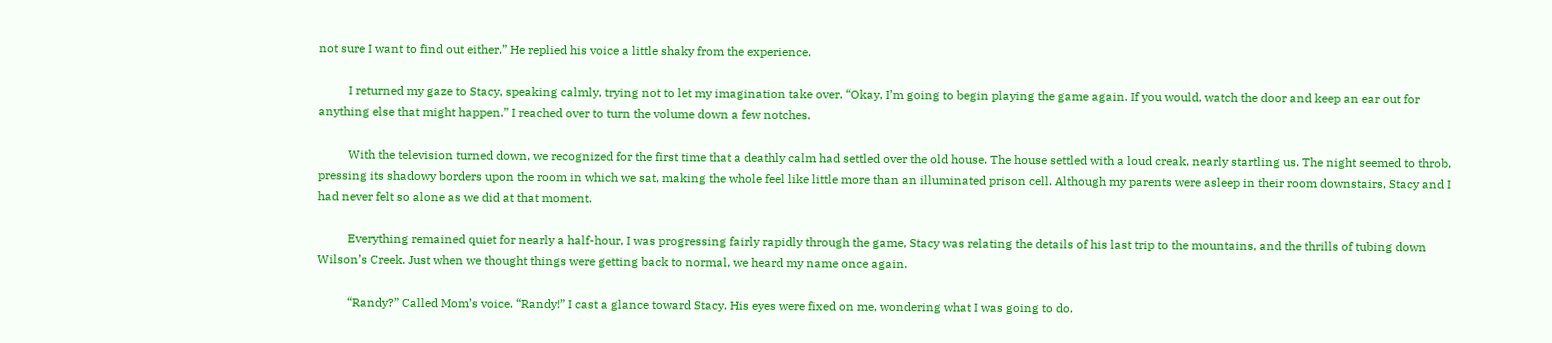not sure I want to find out either.” He replied his voice a little shaky from the experience.

          I returned my gaze to Stacy, speaking calmly, trying not to let my imagination take over. “Okay, I’m going to begin playing the game again. If you would, watch the door and keep an ear out for anything else that might happen.” I reached over to turn the volume down a few notches.

          With the television turned down, we recognized for the first time that a deathly calm had settled over the old house. The house settled with a loud creak, nearly startling us. The night seemed to throb, pressing its shadowy borders upon the room in which we sat, making the whole feel like little more than an illuminated prison cell. Although my parents were asleep in their room downstairs, Stacy and I had never felt so alone as we did at that moment.

          Everything remained quiet for nearly a half-hour, I was progressing fairly rapidly through the game, Stacy was relating the details of his last trip to the mountains, and the thrills of tubing down Wilson’s Creek. Just when we thought things were getting back to normal, we heard my name once again.

          “Randy?” Called Mom’s voice. “Randy!” I cast a glance toward Stacy. His eyes were fixed on me, wondering what I was going to do.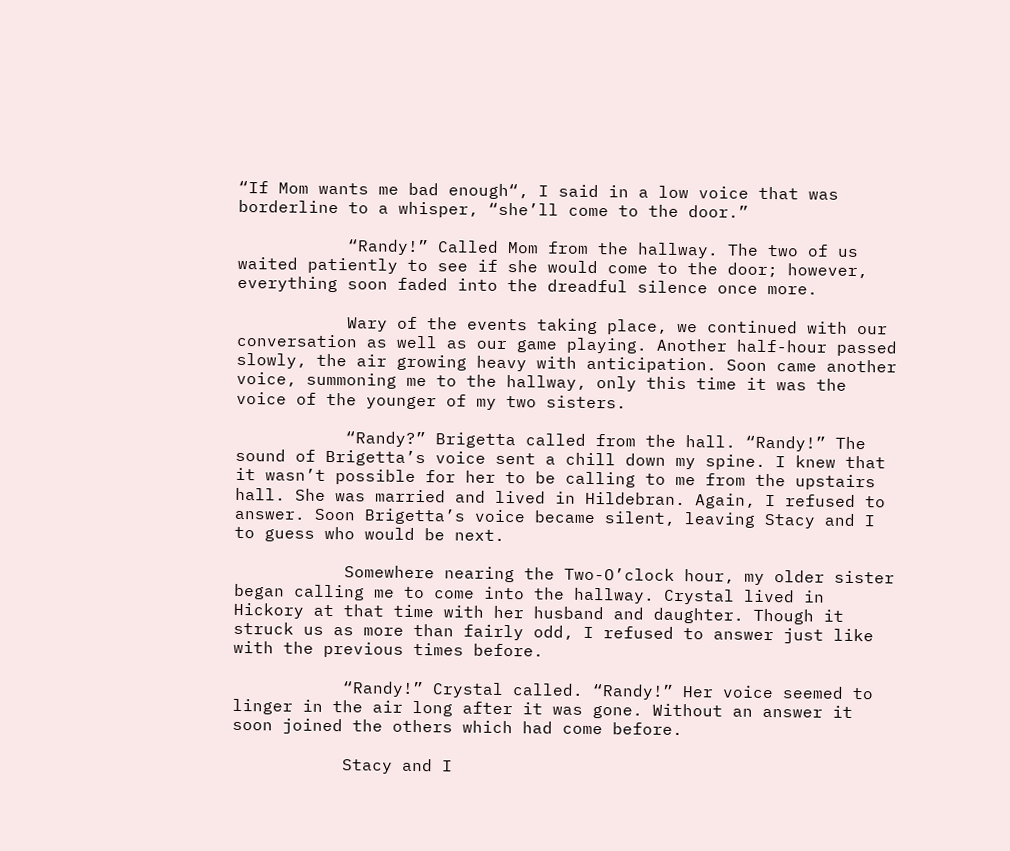“If Mom wants me bad enough“, I said in a low voice that was borderline to a whisper, “she’ll come to the door.”

           “Randy!” Called Mom from the hallway. The two of us waited patiently to see if she would come to the door; however, everything soon faded into the dreadful silence once more.

           Wary of the events taking place, we continued with our conversation as well as our game playing. Another half-hour passed slowly, the air growing heavy with anticipation. Soon came another voice, summoning me to the hallway, only this time it was the voice of the younger of my two sisters.

           “Randy?” Brigetta called from the hall. “Randy!” The sound of Brigetta’s voice sent a chill down my spine. I knew that it wasn’t possible for her to be calling to me from the upstairs hall. She was married and lived in Hildebran. Again, I refused to answer. Soon Brigetta’s voice became silent, leaving Stacy and I to guess who would be next.

           Somewhere nearing the Two-O’clock hour, my older sister began calling me to come into the hallway. Crystal lived in Hickory at that time with her husband and daughter. Though it struck us as more than fairly odd, I refused to answer just like with the previous times before.

           “Randy!” Crystal called. “Randy!” Her voice seemed to linger in the air long after it was gone. Without an answer it soon joined the others which had come before.

           Stacy and I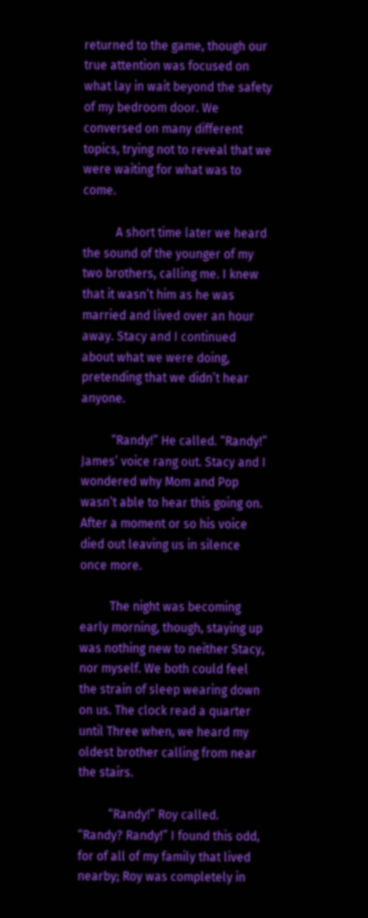returned to the game, though our true attention was focused on what lay in wait beyond the safety of my bedroom door. We conversed on many different topics, trying not to reveal that we were waiting for what was to come.

           A short time later we heard the sound of the younger of my two brothers, calling me. I knew that it wasn’t him as he was married and lived over an hour away. Stacy and I continued about what we were doing, pretending that we didn’t hear anyone.

          “Randy!” He called. “Randy!” James’ voice rang out. Stacy and I wondered why Mom and Pop wasn’t able to hear this going on. After a moment or so his voice died out leaving us in silence once more.

          The night was becoming early morning, though, staying up was nothing new to neither Stacy, nor myself. We both could feel the strain of sleep wearing down on us. The clock read a quarter until Three when, we heard my oldest brother calling from near the stairs.

          “Randy!” Roy called. “Randy? Randy!” I found this odd, for of all of my family that lived nearby; Roy was completely in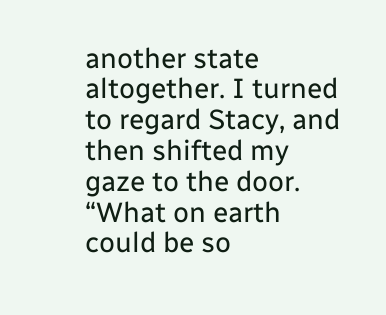another state altogether. I turned to regard Stacy, and then shifted my gaze to the door. “What on earth could be so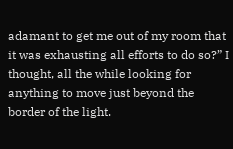adamant to get me out of my room that it was exhausting all efforts to do so?” I thought, all the while looking for anything to move just beyond the border of the light.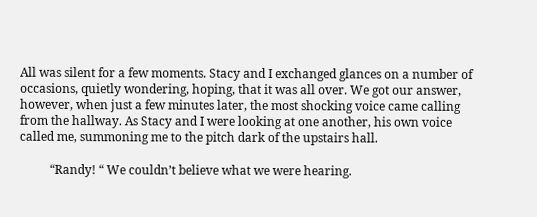All was silent for a few moments. Stacy and I exchanged glances on a number of occasions, quietly wondering, hoping, that it was all over. We got our answer, however, when just a few minutes later, the most shocking voice came calling from the hallway. As Stacy and I were looking at one another, his own voice called me, summoning me to the pitch dark of the upstairs hall.

          “Randy! “ We couldn’t believe what we were hearing.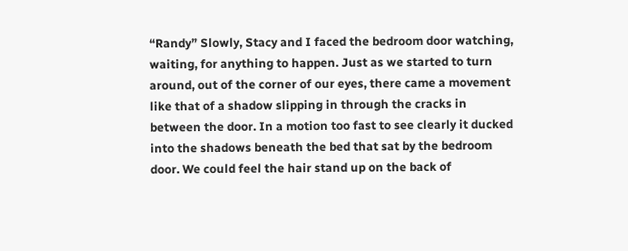“Randy” Slowly, Stacy and I faced the bedroom door watching, waiting, for anything to happen. Just as we started to turn around, out of the corner of our eyes, there came a movement like that of a shadow slipping in through the cracks in between the door. In a motion too fast to see clearly it ducked into the shadows beneath the bed that sat by the bedroom door. We could feel the hair stand up on the back of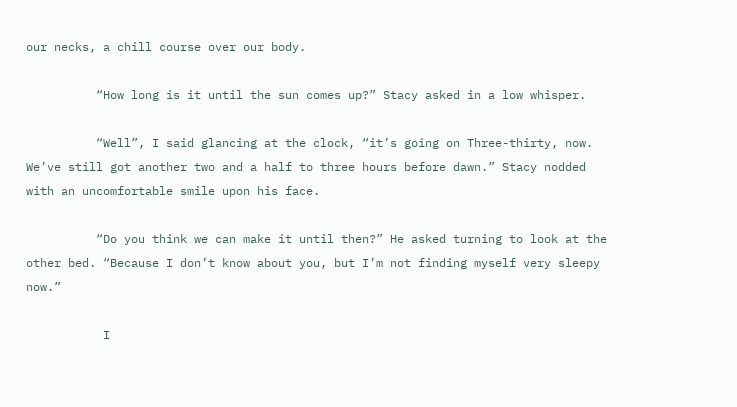our necks, a chill course over our body.

          “How long is it until the sun comes up?” Stacy asked in a low whisper.

          “Well”, I said glancing at the clock, “it’s going on Three-thirty, now. We’ve still got another two and a half to three hours before dawn.” Stacy nodded with an uncomfortable smile upon his face.

          “Do you think we can make it until then?” He asked turning to look at the other bed. “Because I don’t know about you, but I’m not finding myself very sleepy now.”

           I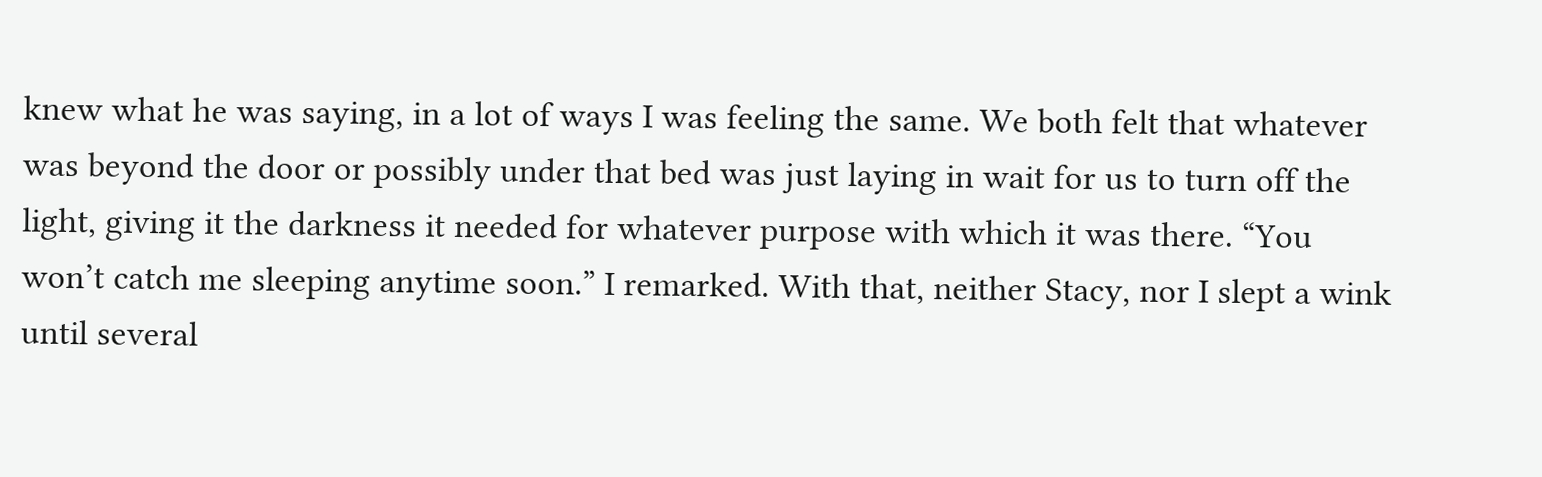knew what he was saying, in a lot of ways I was feeling the same. We both felt that whatever was beyond the door or possibly under that bed was just laying in wait for us to turn off the light, giving it the darkness it needed for whatever purpose with which it was there. “You won’t catch me sleeping anytime soon.” I remarked. With that, neither Stacy, nor I slept a wink until several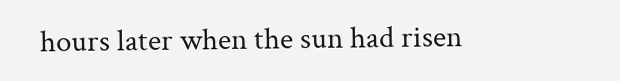hours later when the sun had risen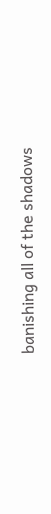banishing all of the shadows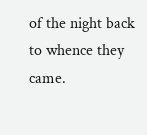of the night back to whence they came.